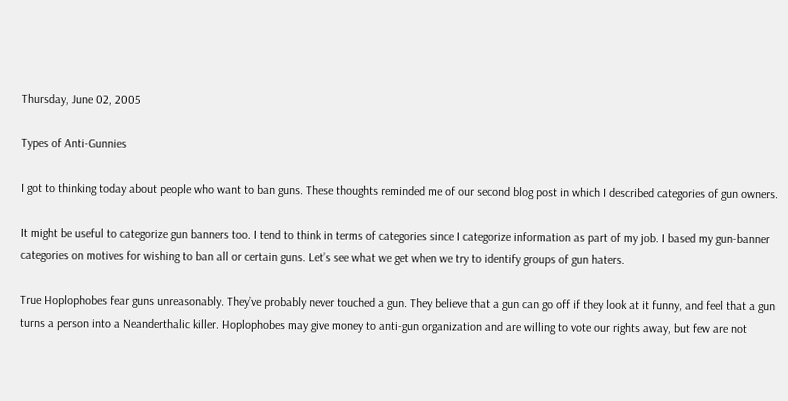Thursday, June 02, 2005

Types of Anti-Gunnies

I got to thinking today about people who want to ban guns. These thoughts reminded me of our second blog post in which I described categories of gun owners.

It might be useful to categorize gun banners too. I tend to think in terms of categories since I categorize information as part of my job. I based my gun-banner categories on motives for wishing to ban all or certain guns. Let’s see what we get when we try to identify groups of gun haters.

True Hoplophobes fear guns unreasonably. They’ve probably never touched a gun. They believe that a gun can go off if they look at it funny, and feel that a gun turns a person into a Neanderthalic killer. Hoplophobes may give money to anti-gun organization and are willing to vote our rights away, but few are not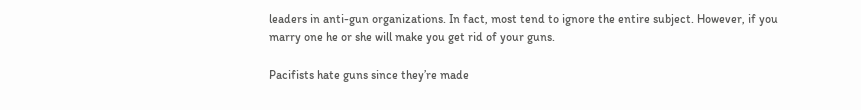leaders in anti-gun organizations. In fact, most tend to ignore the entire subject. However, if you marry one he or she will make you get rid of your guns.

Pacifists hate guns since they’re made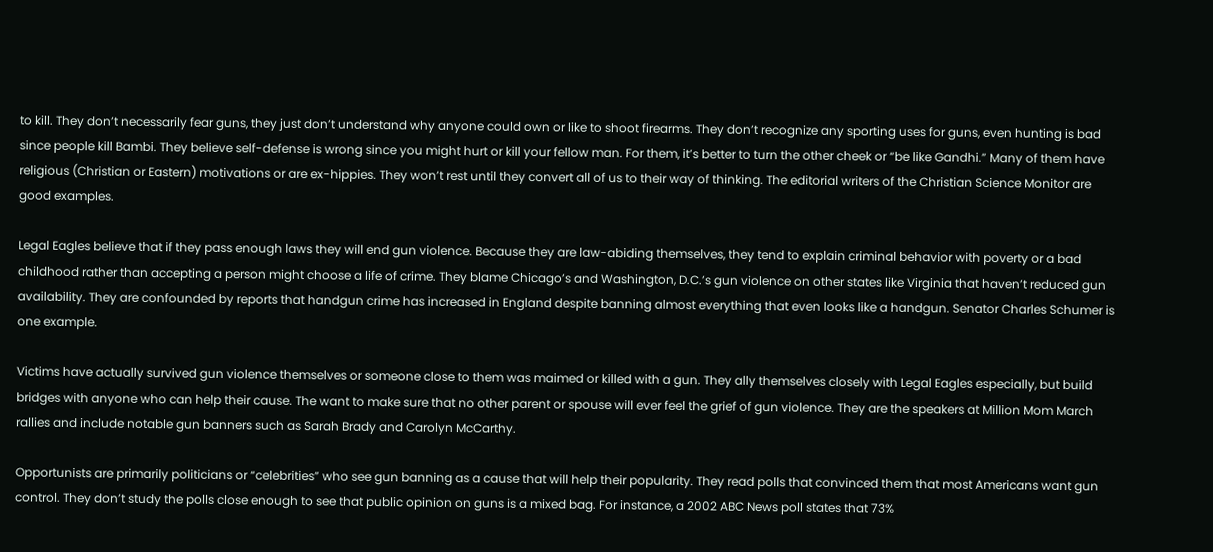to kill. They don’t necessarily fear guns, they just don’t understand why anyone could own or like to shoot firearms. They don’t recognize any sporting uses for guns, even hunting is bad since people kill Bambi. They believe self-defense is wrong since you might hurt or kill your fellow man. For them, it’s better to turn the other cheek or “be like Gandhi.” Many of them have religious (Christian or Eastern) motivations or are ex-hippies. They won’t rest until they convert all of us to their way of thinking. The editorial writers of the Christian Science Monitor are good examples.

Legal Eagles believe that if they pass enough laws they will end gun violence. Because they are law-abiding themselves, they tend to explain criminal behavior with poverty or a bad childhood rather than accepting a person might choose a life of crime. They blame Chicago’s and Washington, D.C.’s gun violence on other states like Virginia that haven’t reduced gun availability. They are confounded by reports that handgun crime has increased in England despite banning almost everything that even looks like a handgun. Senator Charles Schumer is one example.

Victims have actually survived gun violence themselves or someone close to them was maimed or killed with a gun. They ally themselves closely with Legal Eagles especially, but build bridges with anyone who can help their cause. The want to make sure that no other parent or spouse will ever feel the grief of gun violence. They are the speakers at Million Mom March rallies and include notable gun banners such as Sarah Brady and Carolyn McCarthy.

Opportunists are primarily politicians or “celebrities” who see gun banning as a cause that will help their popularity. They read polls that convinced them that most Americans want gun control. They don’t study the polls close enough to see that public opinion on guns is a mixed bag. For instance, a 2002 ABC News poll states that 73%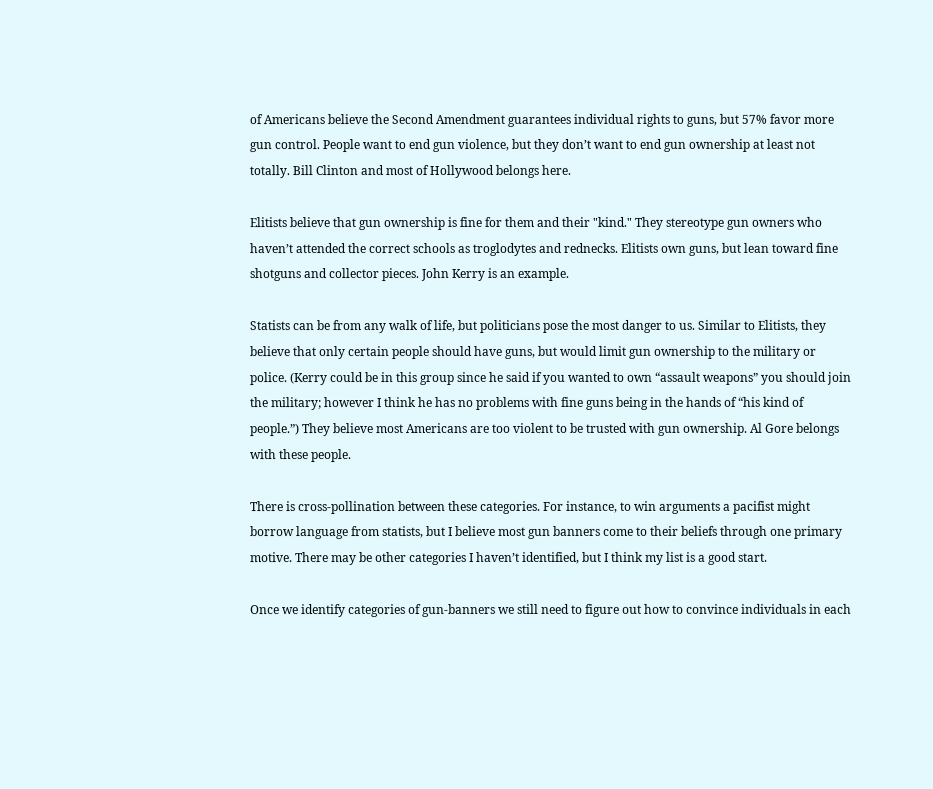of Americans believe the Second Amendment guarantees individual rights to guns, but 57% favor more gun control. People want to end gun violence, but they don’t want to end gun ownership at least not totally. Bill Clinton and most of Hollywood belongs here.

Elitists believe that gun ownership is fine for them and their "kind." They stereotype gun owners who haven’t attended the correct schools as troglodytes and rednecks. Elitists own guns, but lean toward fine shotguns and collector pieces. John Kerry is an example.

Statists can be from any walk of life, but politicians pose the most danger to us. Similar to Elitists, they believe that only certain people should have guns, but would limit gun ownership to the military or police. (Kerry could be in this group since he said if you wanted to own “assault weapons” you should join the military; however I think he has no problems with fine guns being in the hands of “his kind of people.”) They believe most Americans are too violent to be trusted with gun ownership. Al Gore belongs with these people.

There is cross-pollination between these categories. For instance, to win arguments a pacifist might borrow language from statists, but I believe most gun banners come to their beliefs through one primary motive. There may be other categories I haven’t identified, but I think my list is a good start.

Once we identify categories of gun-banners we still need to figure out how to convince individuals in each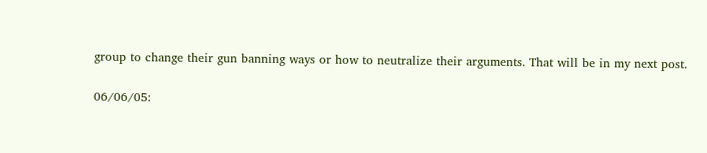group to change their gun banning ways or how to neutralize their arguments. That will be in my next post.

06/06/05: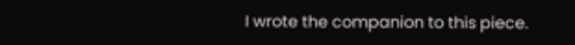I wrote the companion to this piece.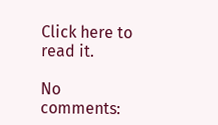Click here to read it.

No comments: